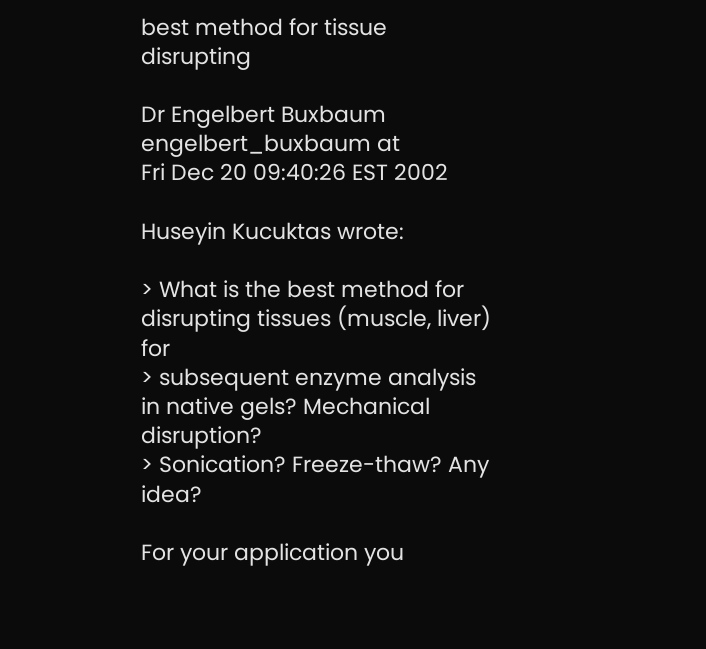best method for tissue disrupting

Dr Engelbert Buxbaum engelbert_buxbaum at
Fri Dec 20 09:40:26 EST 2002

Huseyin Kucuktas wrote:

> What is the best method for disrupting tissues (muscle, liver) for
> subsequent enzyme analysis in native gels? Mechanical disruption?
> Sonication? Freeze-thaw? Any idea?

For your application you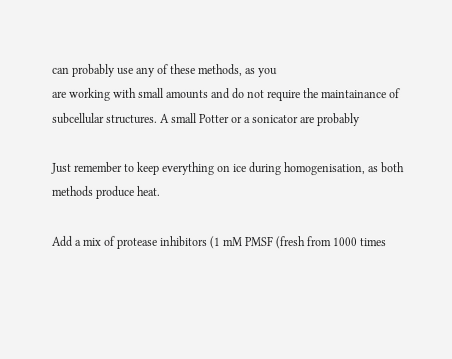can probably use any of these methods, as you
are working with small amounts and do not require the maintainance of
subcellular structures. A small Potter or a sonicator are probably

Just remember to keep everything on ice during homogenisation, as both
methods produce heat.

Add a mix of protease inhibitors (1 mM PMSF (fresh from 1000 times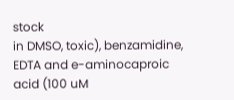stock
in DMSO, toxic), benzamidine, EDTA and e-aminocaproic acid (100 uM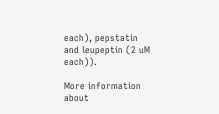each), pepstatin and leupeptin (2 uM each)).

More information about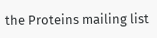the Proteins mailing list